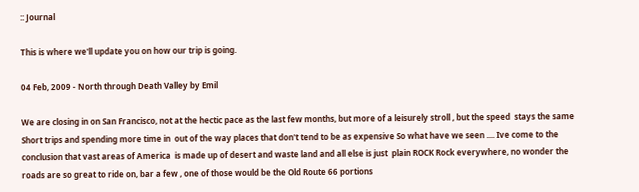:: Journal

This is where we'll update you on how our trip is going.

04 Feb, 2009 - North through Death Valley by Emil

We are closing in on San Francisco, not at the hectic pace as the last few months, but more of a leisurely stroll , but the speed  stays the same Short trips and spending more time in  out of the way places that don't tend to be as expensive So what have we seen .... Ive come to the conclusion that vast areas of America  is made up of desert and waste land and all else is just  plain ROCK Rock everywhere, no wonder the roads are so great to ride on, bar a few , one of those would be the Old Route 66 portions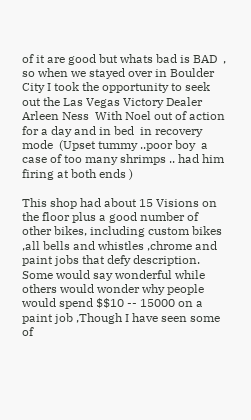of it are good but whats bad is BAD  ,  so when we stayed over in Boulder City I took the opportunity to seek out the Las Vegas Victory Dealer  Arleen Ness  With Noel out of action for a day and in bed  in recovery mode  (Upset tummy ..poor boy  a case of too many shrimps .. had him firing at both ends )

This shop had about 15 Visions on the floor plus a good number of other bikes, including custom bikes ,all bells and whistles ,chrome and paint jobs that defy description. Some would say wonderful while others would wonder why people  would spend $$10 -- 15000 on a paint job ,Though I have seen some of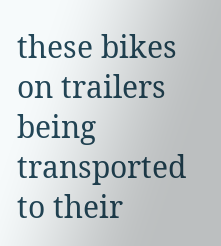these bikes on trailers being transported to their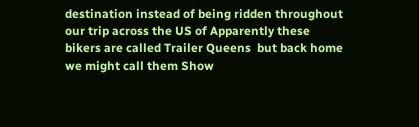destination instead of being ridden throughout our trip across the US of Apparently these  bikers are called Trailer Queens  but back home we might call them Show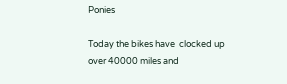Ponies

Today the bikes have  clocked up over 40000 miles and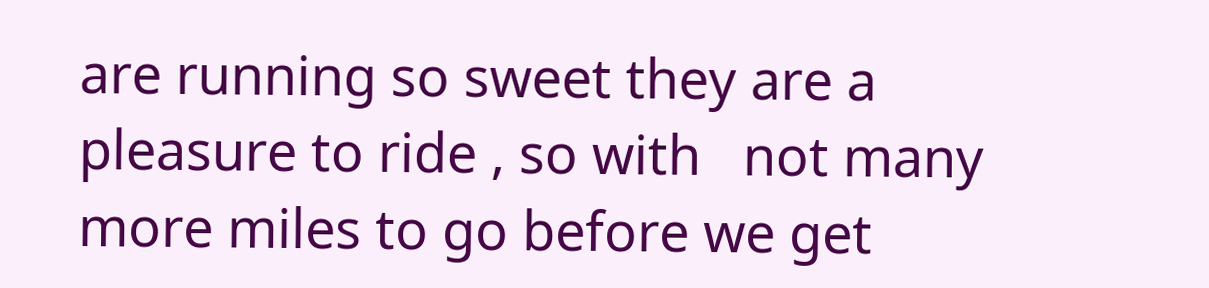are running so sweet they are a pleasure to ride , so with   not many more miles to go before we get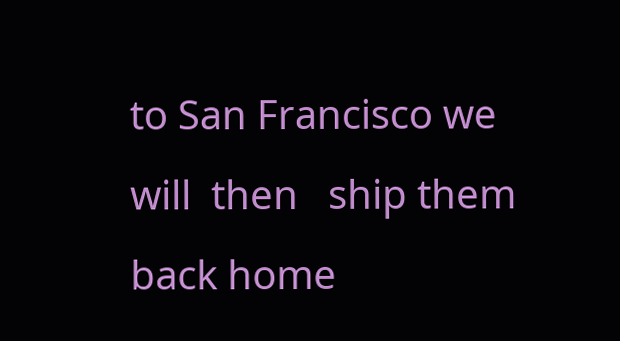to San Francisco we will  then   ship them  back home